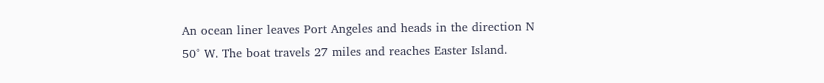An ocean liner leaves Port Angeles and heads in the direction N 50° W. The boat travels 27 miles and reaches Easter Island.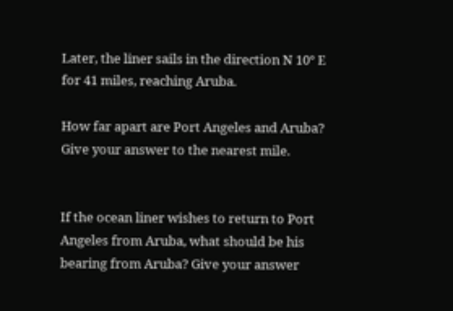Later, the liner sails in the direction N 10° E for 41 miles, reaching Aruba.

How far apart are Port Angeles and Aruba? Give your answer to the nearest mile.


If the ocean liner wishes to return to Port Angeles from Aruba, what should be his bearing from Aruba? Give your answer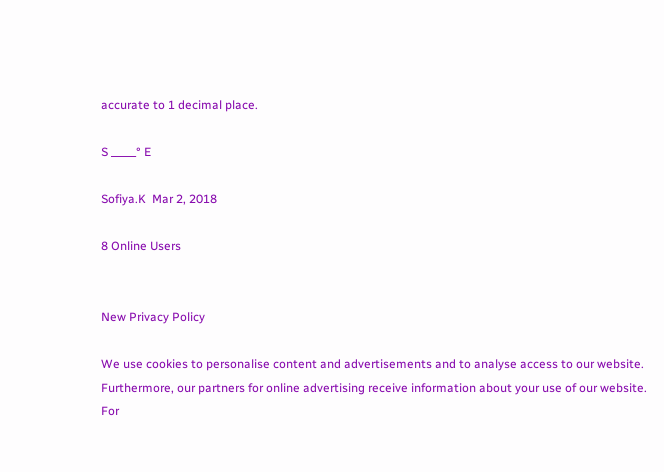accurate to 1 decimal place.

S _____° E

Sofiya.K  Mar 2, 2018

8 Online Users


New Privacy Policy

We use cookies to personalise content and advertisements and to analyse access to our website. Furthermore, our partners for online advertising receive information about your use of our website.
For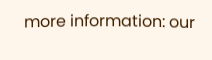more information: our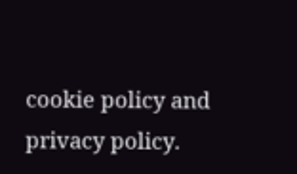cookie policy and privacy policy.